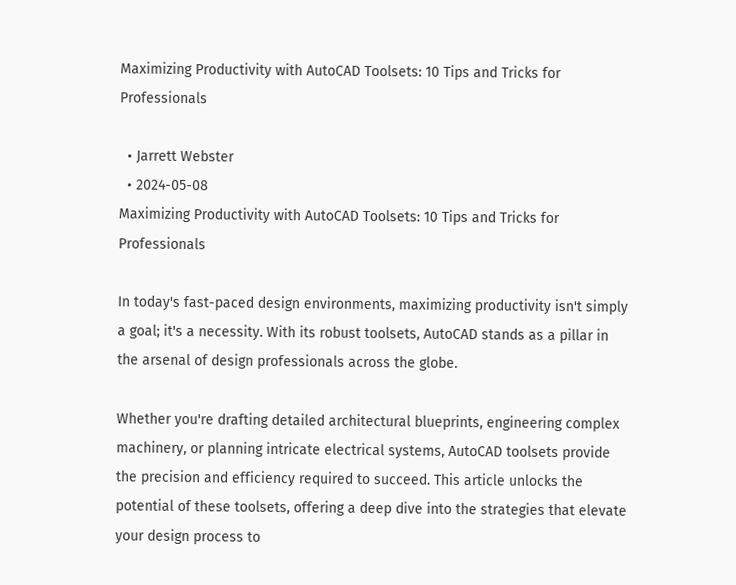Maximizing Productivity with AutoCAD Toolsets: 10 Tips and Tricks for Professionals

  • Jarrett Webster
  • 2024-05-08
Maximizing Productivity with AutoCAD Toolsets: 10 Tips and Tricks for Professionals

In today's fast-paced design environments, maximizing productivity isn't simply a goal; it's a necessity. With its robust toolsets, AutoCAD stands as a pillar in the arsenal of design professionals across the globe.

Whether you're drafting detailed architectural blueprints, engineering complex machinery, or planning intricate electrical systems, AutoCAD toolsets provide the precision and efficiency required to succeed. This article unlocks the potential of these toolsets, offering a deep dive into the strategies that elevate your design process to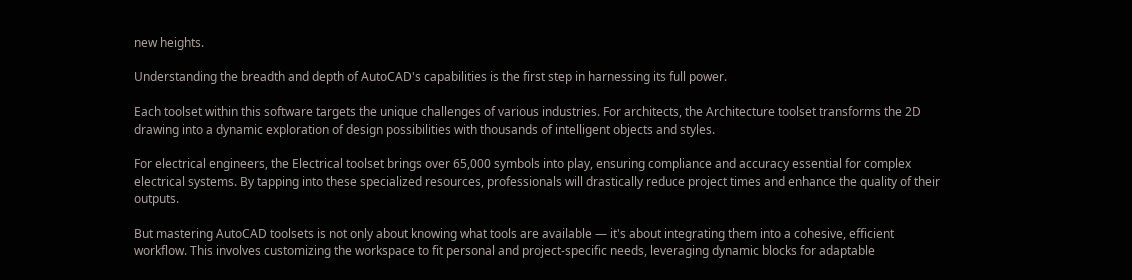new heights.

Understanding the breadth and depth of AutoCAD's capabilities is the first step in harnessing its full power.

Each toolset within this software targets the unique challenges of various industries. For architects, the Architecture toolset transforms the 2D drawing into a dynamic exploration of design possibilities with thousands of intelligent objects and styles.

For electrical engineers, the Electrical toolset brings over 65,000 symbols into play, ensuring compliance and accuracy essential for complex electrical systems. By tapping into these specialized resources, professionals will drastically reduce project times and enhance the quality of their outputs.

But mastering AutoCAD toolsets is not only about knowing what tools are available — it's about integrating them into a cohesive, efficient workflow. This involves customizing the workspace to fit personal and project-specific needs, leveraging dynamic blocks for adaptable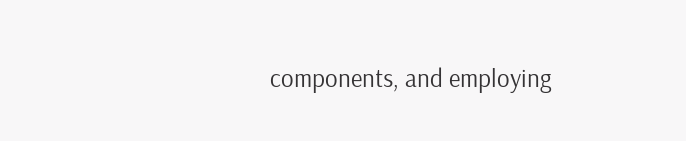components, and employing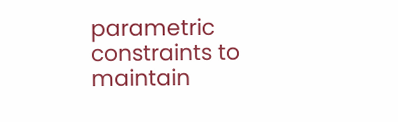parametric constraints to maintain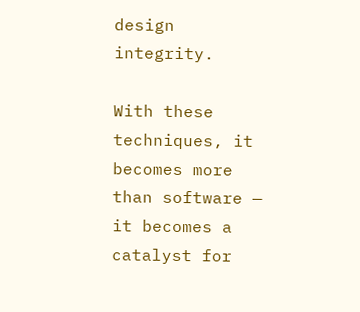design integrity.

With these techniques, it becomes more than software — it becomes a catalyst for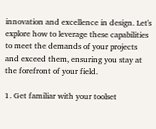innovation and excellence in design. Let's explore how to leverage these capabilities to meet the demands of your projects and exceed them, ensuring you stay at the forefront of your field.

1. Get familiar with your toolset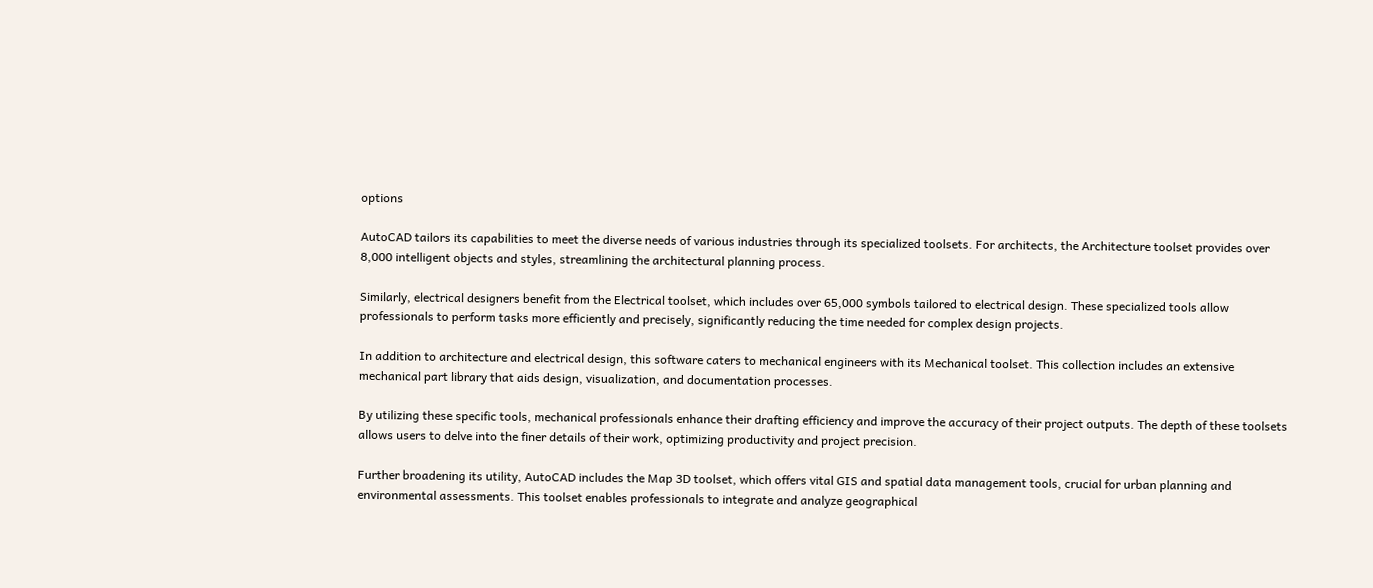options

AutoCAD tailors its capabilities to meet the diverse needs of various industries through its specialized toolsets. For architects, the Architecture toolset provides over 8,000 intelligent objects and styles, streamlining the architectural planning process.

Similarly, electrical designers benefit from the Electrical toolset, which includes over 65,000 symbols tailored to electrical design. These specialized tools allow professionals to perform tasks more efficiently and precisely, significantly reducing the time needed for complex design projects.

In addition to architecture and electrical design, this software caters to mechanical engineers with its Mechanical toolset. This collection includes an extensive mechanical part library that aids design, visualization, and documentation processes.

By utilizing these specific tools, mechanical professionals enhance their drafting efficiency and improve the accuracy of their project outputs. The depth of these toolsets allows users to delve into the finer details of their work, optimizing productivity and project precision.

Further broadening its utility, AutoCAD includes the Map 3D toolset, which offers vital GIS and spatial data management tools, crucial for urban planning and environmental assessments. This toolset enables professionals to integrate and analyze geographical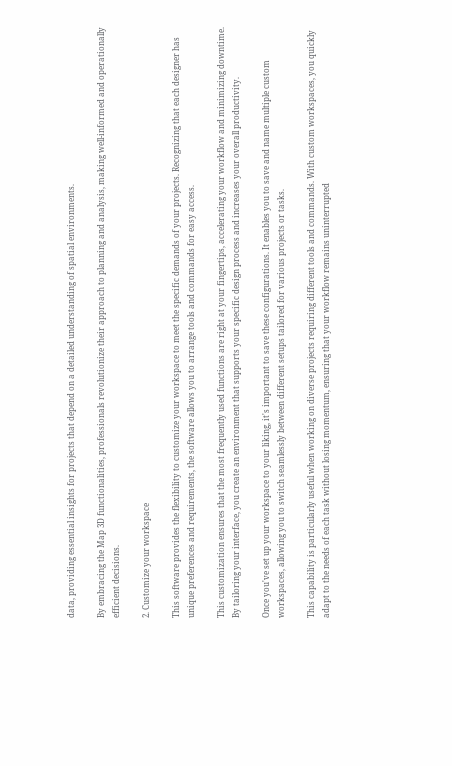data, providing essential insights for projects that depend on a detailed understanding of spatial environments.

By embracing the Map 3D functionalities, professionals revolutionize their approach to planning and analysis, making well-informed and operationally efficient decisions.

2. Customize your workspace

This software provides the flexibility to customize your workspace to meet the specific demands of your projects. Recognizing that each designer has unique preferences and requirements, the software allows you to arrange tools and commands for easy access.

This customization ensures that the most frequently used functions are right at your fingertips, accelerating your workflow and minimizing downtime. By tailoring your interface, you create an environment that supports your specific design process and increases your overall productivity.

Once you've set up your workspace to your liking, it's important to save these configurations. It enables you to save and name multiple custom workspaces, allowing you to switch seamlessly between different setups tailored for various projects or tasks.

This capability is particularly useful when working on diverse projects requiring different tools and commands. With custom workspaces, you quickly adapt to the needs of each task without losing momentum, ensuring that your workflow remains uninterrupted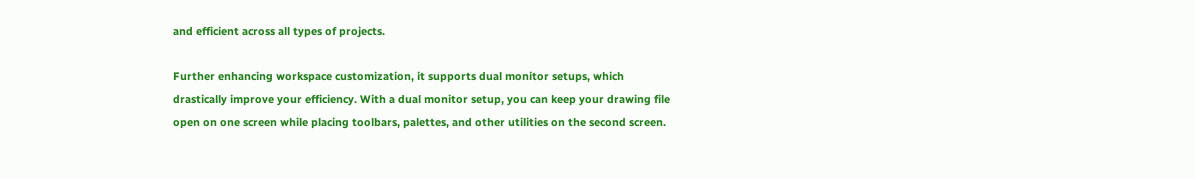and efficient across all types of projects.

Further enhancing workspace customization, it supports dual monitor setups, which drastically improve your efficiency. With a dual monitor setup, you can keep your drawing file open on one screen while placing toolbars, palettes, and other utilities on the second screen.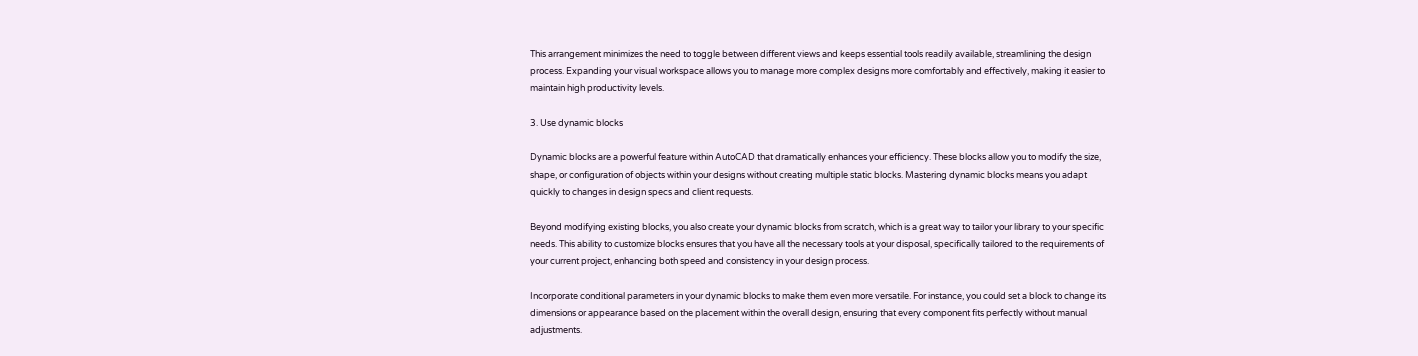This arrangement minimizes the need to toggle between different views and keeps essential tools readily available, streamlining the design process. Expanding your visual workspace allows you to manage more complex designs more comfortably and effectively, making it easier to maintain high productivity levels.

3. Use dynamic blocks

Dynamic blocks are a powerful feature within AutoCAD that dramatically enhances your efficiency. These blocks allow you to modify the size, shape, or configuration of objects within your designs without creating multiple static blocks. Mastering dynamic blocks means you adapt quickly to changes in design specs and client requests.

Beyond modifying existing blocks, you also create your dynamic blocks from scratch, which is a great way to tailor your library to your specific needs. This ability to customize blocks ensures that you have all the necessary tools at your disposal, specifically tailored to the requirements of your current project, enhancing both speed and consistency in your design process.

Incorporate conditional parameters in your dynamic blocks to make them even more versatile. For instance, you could set a block to change its dimensions or appearance based on the placement within the overall design, ensuring that every component fits perfectly without manual adjustments.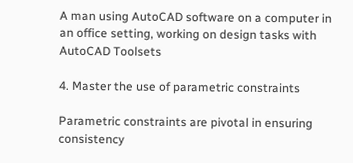A man using AutoCAD software on a computer in an office setting, working on design tasks with AutoCAD Toolsets

4. Master the use of parametric constraints

Parametric constraints are pivotal in ensuring consistency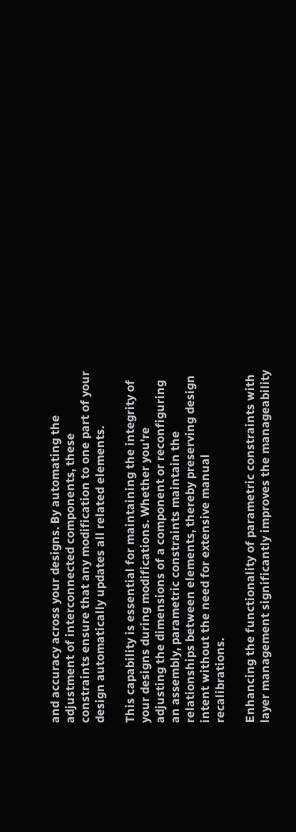and accuracy across your designs. By automating the adjustment of interconnected components, these constraints ensure that any modification to one part of your design automatically updates all related elements.

This capability is essential for maintaining the integrity of your designs during modifications. Whether you're adjusting the dimensions of a component or reconfiguring an assembly, parametric constraints maintain the relationships between elements, thereby preserving design intent without the need for extensive manual recalibrations.

Enhancing the functionality of parametric constraints with layer management significantly improves the manageability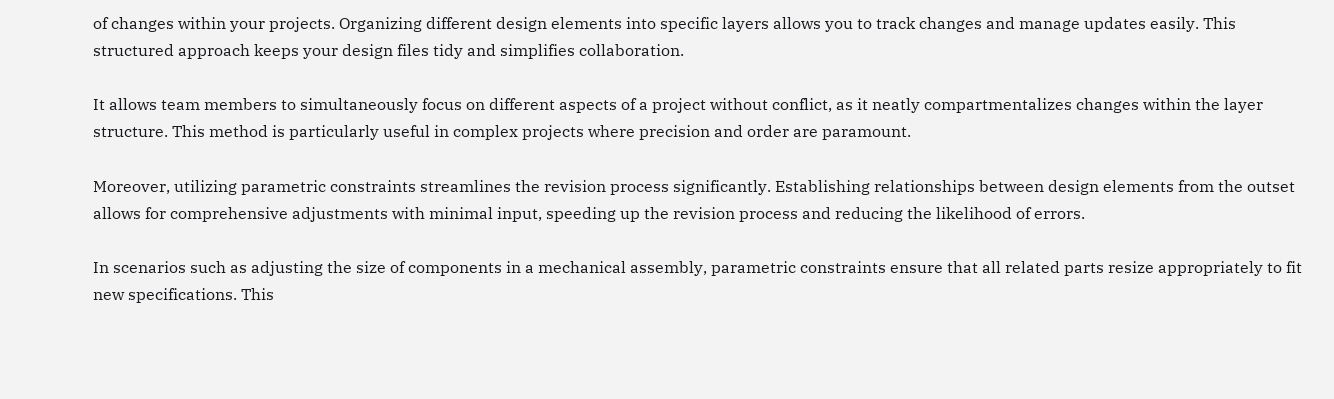of changes within your projects. Organizing different design elements into specific layers allows you to track changes and manage updates easily. This structured approach keeps your design files tidy and simplifies collaboration.

It allows team members to simultaneously focus on different aspects of a project without conflict, as it neatly compartmentalizes changes within the layer structure. This method is particularly useful in complex projects where precision and order are paramount.

Moreover, utilizing parametric constraints streamlines the revision process significantly. Establishing relationships between design elements from the outset allows for comprehensive adjustments with minimal input, speeding up the revision process and reducing the likelihood of errors.

In scenarios such as adjusting the size of components in a mechanical assembly, parametric constraints ensure that all related parts resize appropriately to fit new specifications. This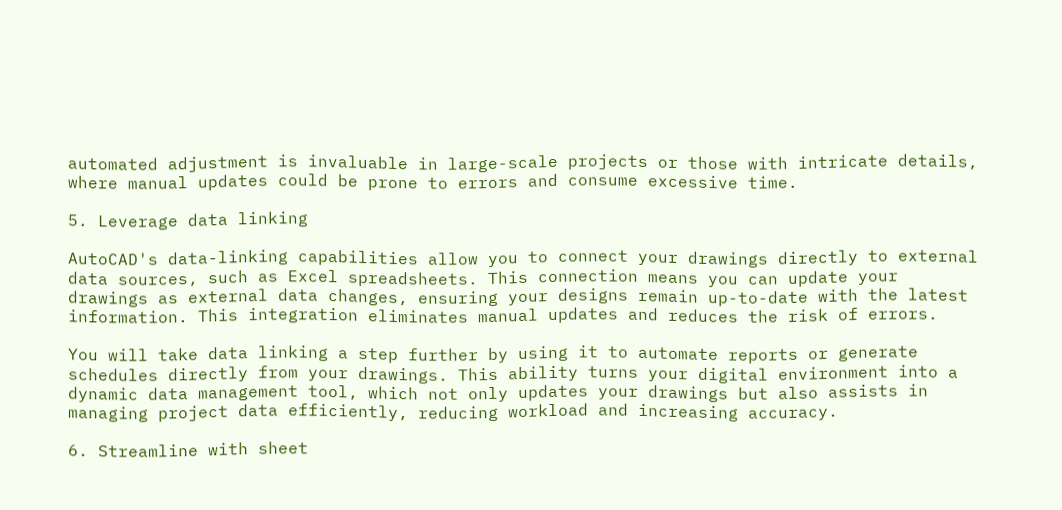automated adjustment is invaluable in large-scale projects or those with intricate details, where manual updates could be prone to errors and consume excessive time.

5. Leverage data linking

AutoCAD's data-linking capabilities allow you to connect your drawings directly to external data sources, such as Excel spreadsheets. This connection means you can update your drawings as external data changes, ensuring your designs remain up-to-date with the latest information. This integration eliminates manual updates and reduces the risk of errors.

You will take data linking a step further by using it to automate reports or generate schedules directly from your drawings. This ability turns your digital environment into a dynamic data management tool, which not only updates your drawings but also assists in managing project data efficiently, reducing workload and increasing accuracy.

6. Streamline with sheet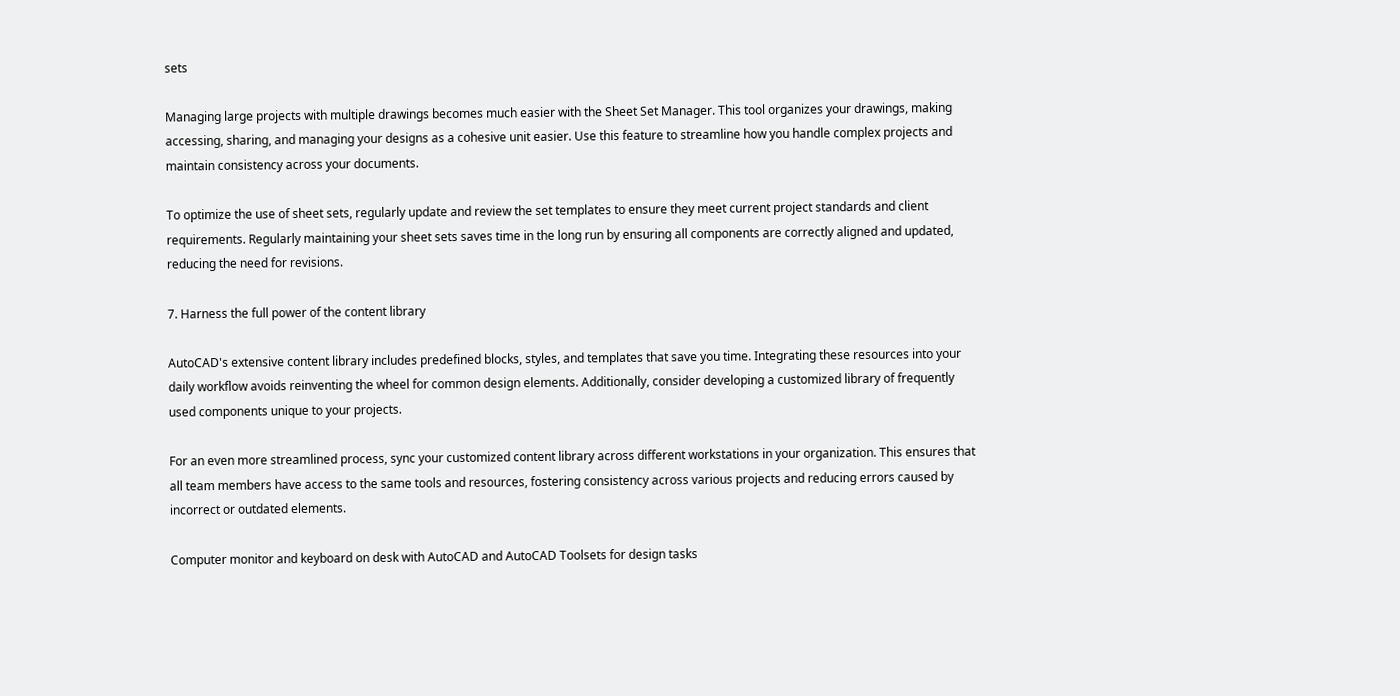sets

Managing large projects with multiple drawings becomes much easier with the Sheet Set Manager. This tool organizes your drawings, making accessing, sharing, and managing your designs as a cohesive unit easier. Use this feature to streamline how you handle complex projects and maintain consistency across your documents.

To optimize the use of sheet sets, regularly update and review the set templates to ensure they meet current project standards and client requirements. Regularly maintaining your sheet sets saves time in the long run by ensuring all components are correctly aligned and updated, reducing the need for revisions.

7. Harness the full power of the content library

AutoCAD's extensive content library includes predefined blocks, styles, and templates that save you time. Integrating these resources into your daily workflow avoids reinventing the wheel for common design elements. Additionally, consider developing a customized library of frequently used components unique to your projects.

For an even more streamlined process, sync your customized content library across different workstations in your organization. This ensures that all team members have access to the same tools and resources, fostering consistency across various projects and reducing errors caused by incorrect or outdated elements.

Computer monitor and keyboard on desk with AutoCAD and AutoCAD Toolsets for design tasks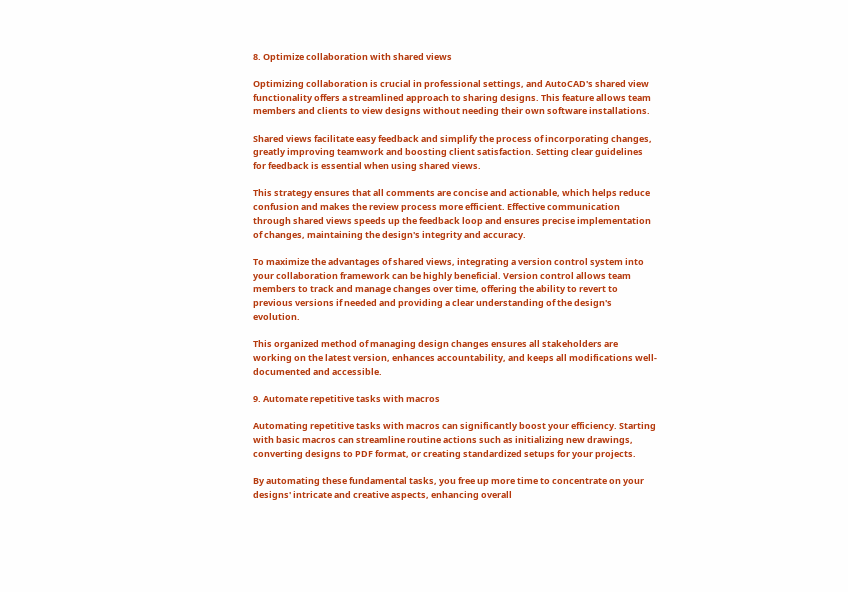8. Optimize collaboration with shared views

Optimizing collaboration is crucial in professional settings, and AutoCAD's shared view functionality offers a streamlined approach to sharing designs. This feature allows team members and clients to view designs without needing their own software installations.

Shared views facilitate easy feedback and simplify the process of incorporating changes, greatly improving teamwork and boosting client satisfaction. Setting clear guidelines for feedback is essential when using shared views.

This strategy ensures that all comments are concise and actionable, which helps reduce confusion and makes the review process more efficient. Effective communication through shared views speeds up the feedback loop and ensures precise implementation of changes, maintaining the design's integrity and accuracy.

To maximize the advantages of shared views, integrating a version control system into your collaboration framework can be highly beneficial. Version control allows team members to track and manage changes over time, offering the ability to revert to previous versions if needed and providing a clear understanding of the design's evolution.

This organized method of managing design changes ensures all stakeholders are working on the latest version, enhances accountability, and keeps all modifications well-documented and accessible.

9. Automate repetitive tasks with macros

Automating repetitive tasks with macros can significantly boost your efficiency. Starting with basic macros can streamline routine actions such as initializing new drawings, converting designs to PDF format, or creating standardized setups for your projects.

By automating these fundamental tasks, you free up more time to concentrate on your designs' intricate and creative aspects, enhancing overall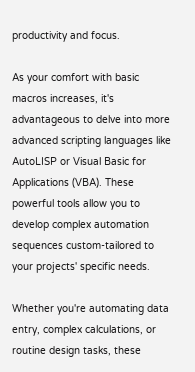productivity and focus.

As your comfort with basic macros increases, it's advantageous to delve into more advanced scripting languages like AutoLISP or Visual Basic for Applications (VBA). These powerful tools allow you to develop complex automation sequences custom-tailored to your projects' specific needs.

Whether you're automating data entry, complex calculations, or routine design tasks, these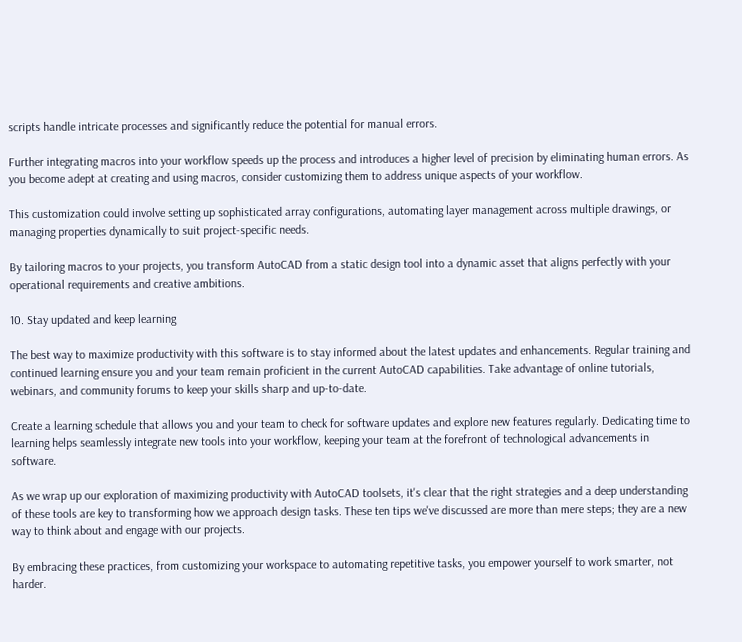scripts handle intricate processes and significantly reduce the potential for manual errors.

Further integrating macros into your workflow speeds up the process and introduces a higher level of precision by eliminating human errors. As you become adept at creating and using macros, consider customizing them to address unique aspects of your workflow.

This customization could involve setting up sophisticated array configurations, automating layer management across multiple drawings, or managing properties dynamically to suit project-specific needs.

By tailoring macros to your projects, you transform AutoCAD from a static design tool into a dynamic asset that aligns perfectly with your operational requirements and creative ambitions.

10. Stay updated and keep learning

The best way to maximize productivity with this software is to stay informed about the latest updates and enhancements. Regular training and continued learning ensure you and your team remain proficient in the current AutoCAD capabilities. Take advantage of online tutorials, webinars, and community forums to keep your skills sharp and up-to-date.

Create a learning schedule that allows you and your team to check for software updates and explore new features regularly. Dedicating time to learning helps seamlessly integrate new tools into your workflow, keeping your team at the forefront of technological advancements in software.

As we wrap up our exploration of maximizing productivity with AutoCAD toolsets, it's clear that the right strategies and a deep understanding of these tools are key to transforming how we approach design tasks. These ten tips we've discussed are more than mere steps; they are a new way to think about and engage with our projects.

By embracing these practices, from customizing your workspace to automating repetitive tasks, you empower yourself to work smarter, not harder.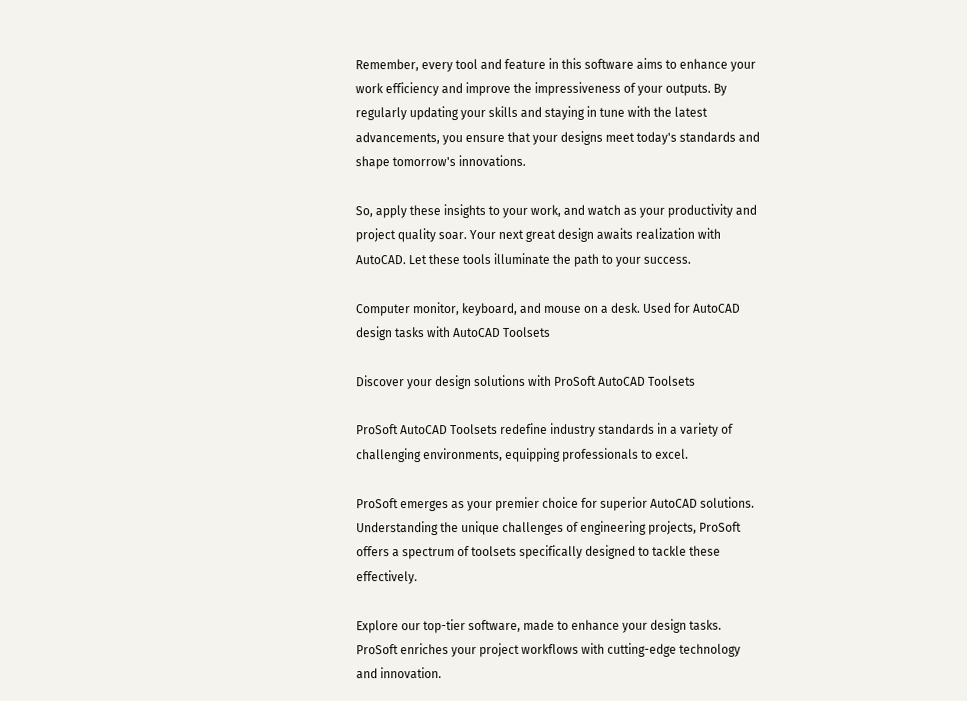Remember, every tool and feature in this software aims to enhance your work efficiency and improve the impressiveness of your outputs. By regularly updating your skills and staying in tune with the latest advancements, you ensure that your designs meet today's standards and shape tomorrow's innovations.

So, apply these insights to your work, and watch as your productivity and project quality soar. Your next great design awaits realization with AutoCAD. Let these tools illuminate the path to your success.

Computer monitor, keyboard, and mouse on a desk. Used for AutoCAD design tasks with AutoCAD Toolsets

Discover your design solutions with ProSoft AutoCAD Toolsets

ProSoft AutoCAD Toolsets redefine industry standards in a variety of challenging environments, equipping professionals to excel.

ProSoft emerges as your premier choice for superior AutoCAD solutions. Understanding the unique challenges of engineering projects, ProSoft offers a spectrum of toolsets specifically designed to tackle these effectively.

Explore our top-tier software, made to enhance your design tasks. ProSoft enriches your project workflows with cutting-edge technology and innovation.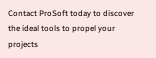Contact ProSoft today to discover the ideal tools to propel your projects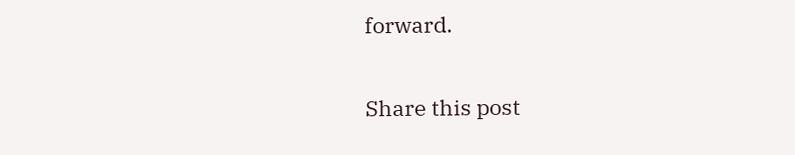forward.

Share this post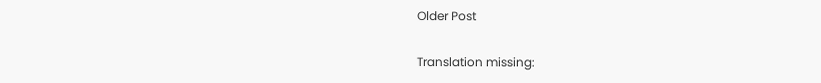Older Post

Translation missing: